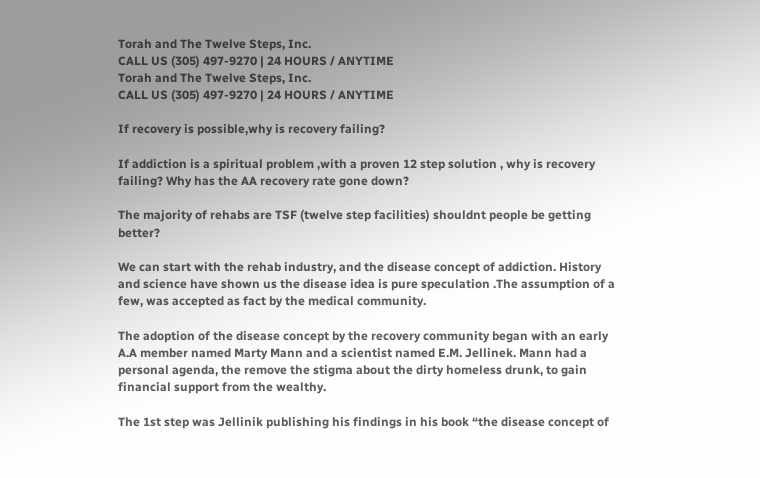Torah and The Twelve Steps, Inc.
CALL US (305) 497-9270 | 24 HOURS / ANYTIME
Torah and The Twelve Steps, Inc.
CALL US (305) 497-9270 | 24 HOURS / ANYTIME

If recovery is possible,why is recovery failing?

If addiction is a spiritual problem ,with a proven 12 step solution , why is recovery failing? Why has the AA recovery rate gone down?

The majority of rehabs are TSF (twelve step facilities) shouldnt people be getting better?

We can start with the rehab industry, and the disease concept of addiction. History and science have shown us the disease idea is pure speculation .The assumption of a few, was accepted as fact by the medical community.

The adoption of the disease concept by the recovery community began with an early A.A member named Marty Mann and a scientist named E.M. Jellinek. Mann had a personal agenda, the remove the stigma about the dirty homeless drunk, to gain financial support from the wealthy.

The 1st step was Jellinik publishing his findings in his book “the disease concept of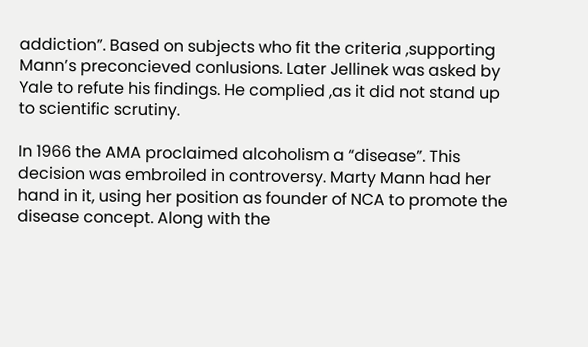addiction”. Based on subjects who fit the criteria ,supporting Mann’s preconcieved conlusions. Later Jellinek was asked by Yale to refute his findings. He complied ,as it did not stand up to scientific scrutiny.

In 1966 the AMA proclaimed alcoholism a “disease”. This decision was embroiled in controversy. Marty Mann had her hand in it, using her position as founder of NCA to promote the disease concept. Along with the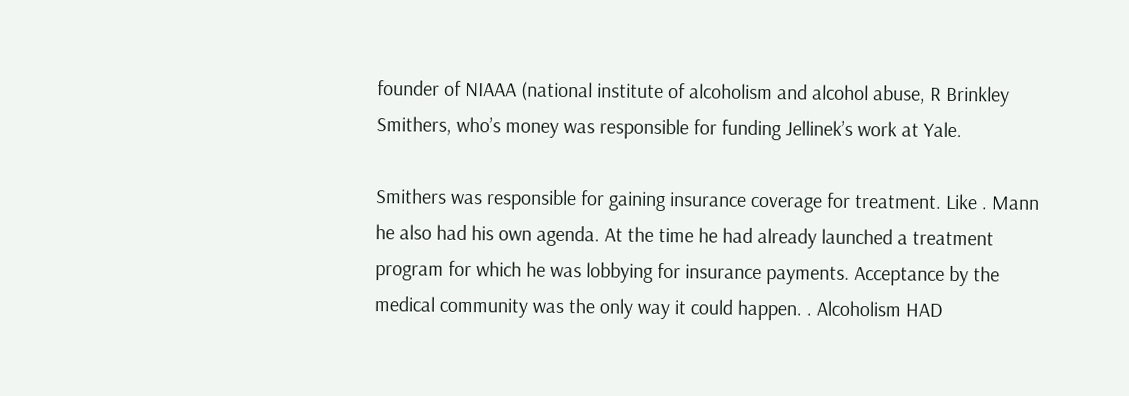founder of NIAAA (national institute of alcoholism and alcohol abuse, R Brinkley Smithers, who’s money was responsible for funding Jellinek’s work at Yale.

Smithers was responsible for gaining insurance coverage for treatment. Like . Mann he also had his own agenda. At the time he had already launched a treatment program for which he was lobbying for insurance payments. Acceptance by the medical community was the only way it could happen. . Alcoholism HAD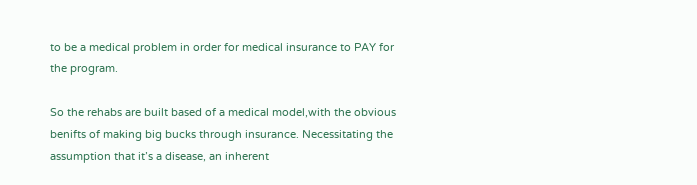to be a medical problem in order for medical insurance to PAY for the program.

So the rehabs are built based of a medical model,with the obvious benifts of making big bucks through insurance. Necessitating the assumption that it’s a disease, an inherent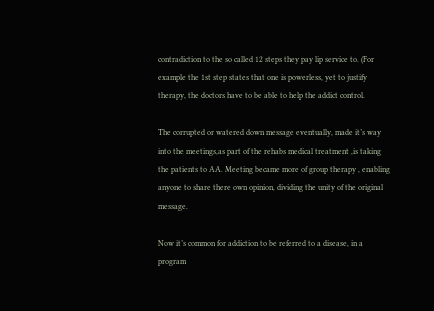contradiction to the so called 12 steps they pay lip service to. (For example the 1st step states that one is powerless, yet to justify therapy, the doctors have to be able to help the addict control.

The corrupted or watered down message eventually, made it’s way into the meetings,as part of the rehabs medical treatment ,is taking the patients to AA. Meeting became more of group therapy , enabling anyone to share there own opinion, dividing the unity of the original message.

Now it’s common for addiction to be referred to a disease, in a program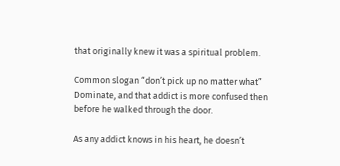that originally knew it was a spiritual problem.

Common slogan “don’t pick up no matter what” Dominate, and that addict is more confused then before he walked through the door.

As any addict knows in his heart, he doesn’t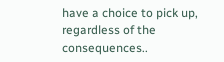have a choice to pick up, regardless of the consequences..